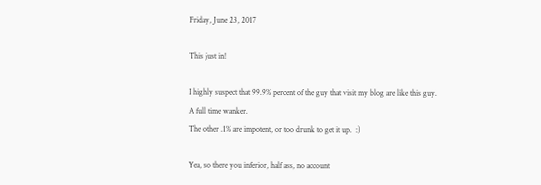Friday, June 23, 2017

This just in!

I highly suspect that 99.9% percent of the guy that visit my blog are like this guy.
A full time wanker.
The other .1% are impotent, or too drunk to get it up.  :)

Yea, so there you inferior, half ass, no account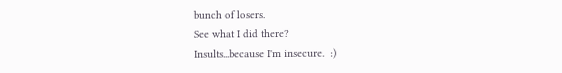bunch of losers.
See what I did there?
Insults...because I'm insecure.  :)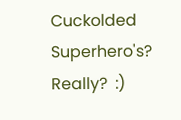Cuckolded Superhero's?
Really?  :)